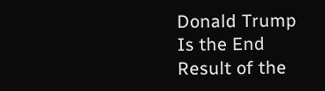Donald Trump Is the End Result of the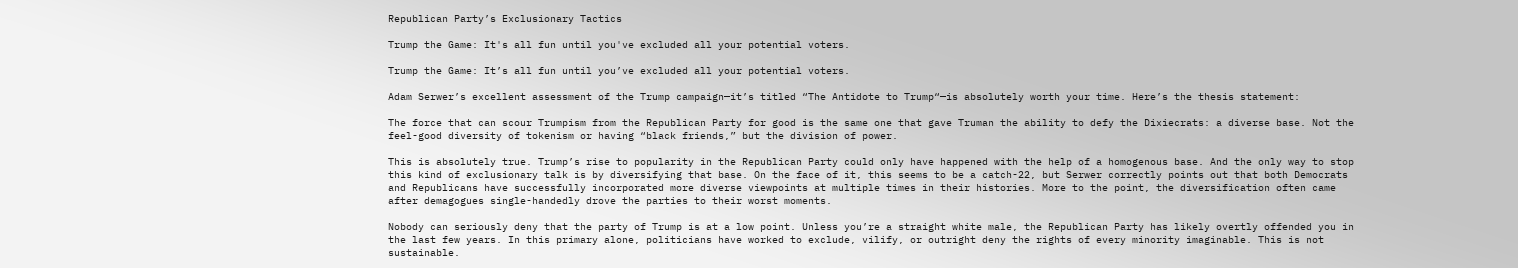Republican Party’s Exclusionary Tactics

Trump the Game: It's all fun until you've excluded all your potential voters.

Trump the Game: It’s all fun until you’ve excluded all your potential voters.

Adam Serwer’s excellent assessment of the Trump campaign—it’s titled “The Antidote to Trump“—is absolutely worth your time. Here’s the thesis statement:

The force that can scour Trumpism from the Republican Party for good is the same one that gave Truman the ability to defy the Dixiecrats: a diverse base. Not the feel-good diversity of tokenism or having “black friends,” but the division of power.

This is absolutely true. Trump’s rise to popularity in the Republican Party could only have happened with the help of a homogenous base. And the only way to stop this kind of exclusionary talk is by diversifying that base. On the face of it, this seems to be a catch-22, but Serwer correctly points out that both Democrats and Republicans have successfully incorporated more diverse viewpoints at multiple times in their histories. More to the point, the diversification often came after demagogues single-handedly drove the parties to their worst moments.

Nobody can seriously deny that the party of Trump is at a low point. Unless you’re a straight white male, the Republican Party has likely overtly offended you in the last few years. In this primary alone, politicians have worked to exclude, vilify, or outright deny the rights of every minority imaginable. This is not sustainable.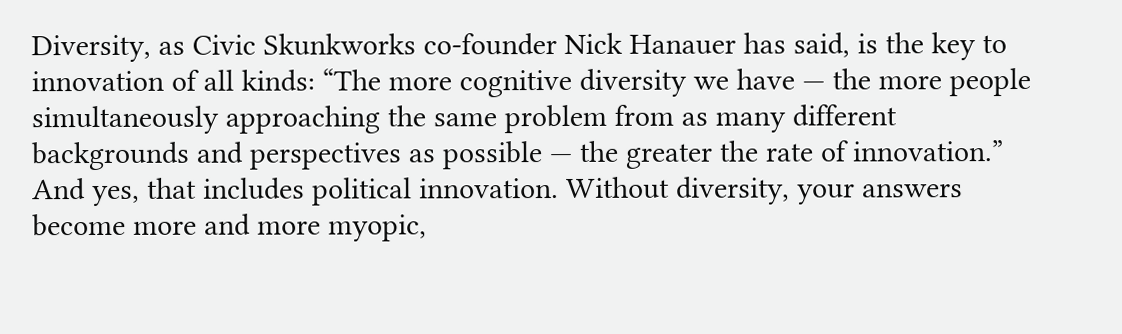Diversity, as Civic Skunkworks co-founder Nick Hanauer has said, is the key to innovation of all kinds: “The more cognitive diversity we have — the more people simultaneously approaching the same problem from as many different backgrounds and perspectives as possible — the greater the rate of innovation.” And yes, that includes political innovation. Without diversity, your answers become more and more myopic,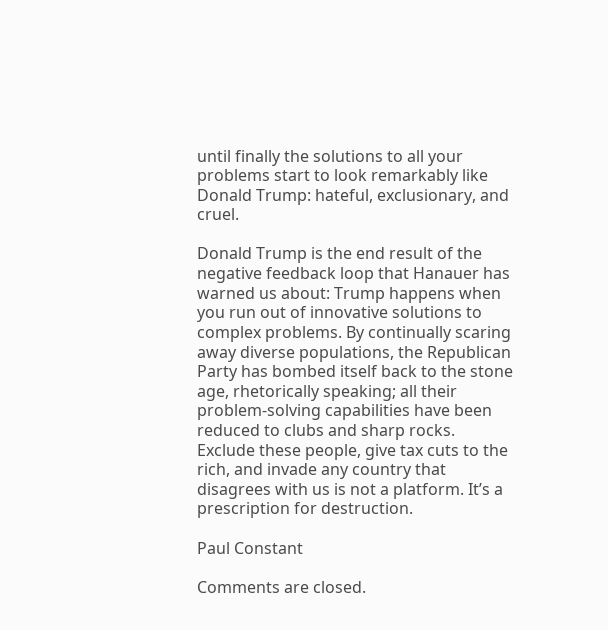until finally the solutions to all your problems start to look remarkably like Donald Trump: hateful, exclusionary, and cruel.

Donald Trump is the end result of the negative feedback loop that Hanauer has warned us about: Trump happens when you run out of innovative solutions to complex problems. By continually scaring away diverse populations, the Republican Party has bombed itself back to the stone age, rhetorically speaking; all their problem-solving capabilities have been reduced to clubs and sharp rocks. Exclude these people, give tax cuts to the rich, and invade any country that disagrees with us is not a platform. It’s a prescription for destruction.

Paul Constant

Comments are closed.